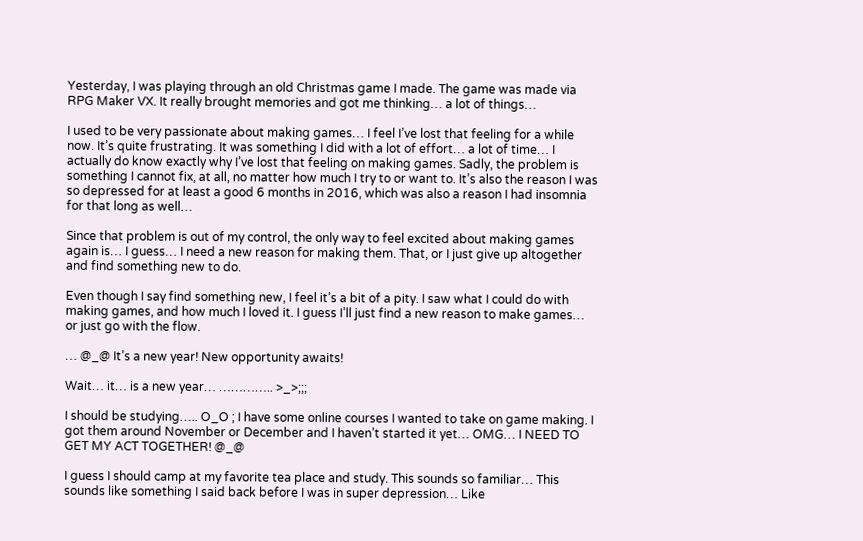Yesterday, I was playing through an old Christmas game I made. The game was made via RPG Maker VX. It really brought memories and got me thinking… a lot of things…

I used to be very passionate about making games… I feel I’ve lost that feeling for a while now. It’s quite frustrating. It was something I did with a lot of effort… a lot of time… I actually do know exactly why I’ve lost that feeling on making games. Sadly, the problem is something I cannot fix, at all, no matter how much I try to or want to. It’s also the reason I was so depressed for at least a good 6 months in 2016, which was also a reason I had insomnia for that long as well…

Since that problem is out of my control, the only way to feel excited about making games again is… I guess… I need a new reason for making them. That, or I just give up altogether and find something new to do.

Even though I say find something new, I feel it’s a bit of a pity. I saw what I could do with making games, and how much I loved it. I guess I’ll just find a new reason to make games… or just go with the flow.

… @_@ It’s a new year! New opportunity awaits!

Wait… it… is a new year… ………….. >_>;;;

I should be studying….. O_O ; I have some online courses I wanted to take on game making. I got them around November or December and I haven’t started it yet… OMG… I NEED TO GET MY ACT TOGETHER! @_@

I guess I should camp at my favorite tea place and study. This sounds so familiar… This sounds like something I said back before I was in super depression… Like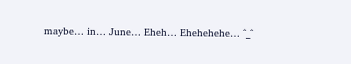maybe… in… June… Eheh… Ehehehehe… ^_^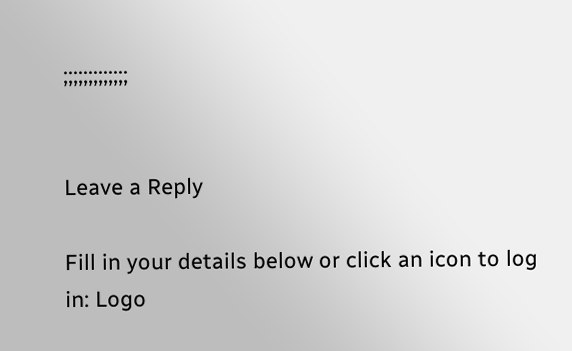;;;;;;;;;;;;;


Leave a Reply

Fill in your details below or click an icon to log in: Logo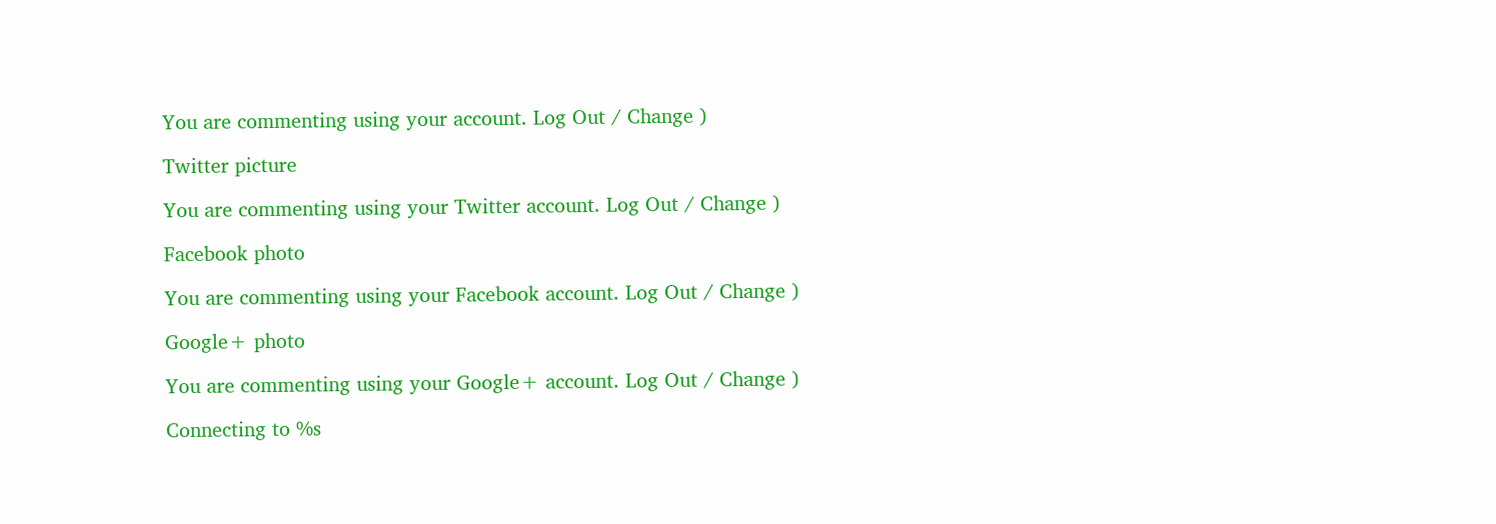You are commenting using your account. Log Out / Change )

Twitter picture

You are commenting using your Twitter account. Log Out / Change )

Facebook photo

You are commenting using your Facebook account. Log Out / Change )

Google+ photo

You are commenting using your Google+ account. Log Out / Change )

Connecting to %s